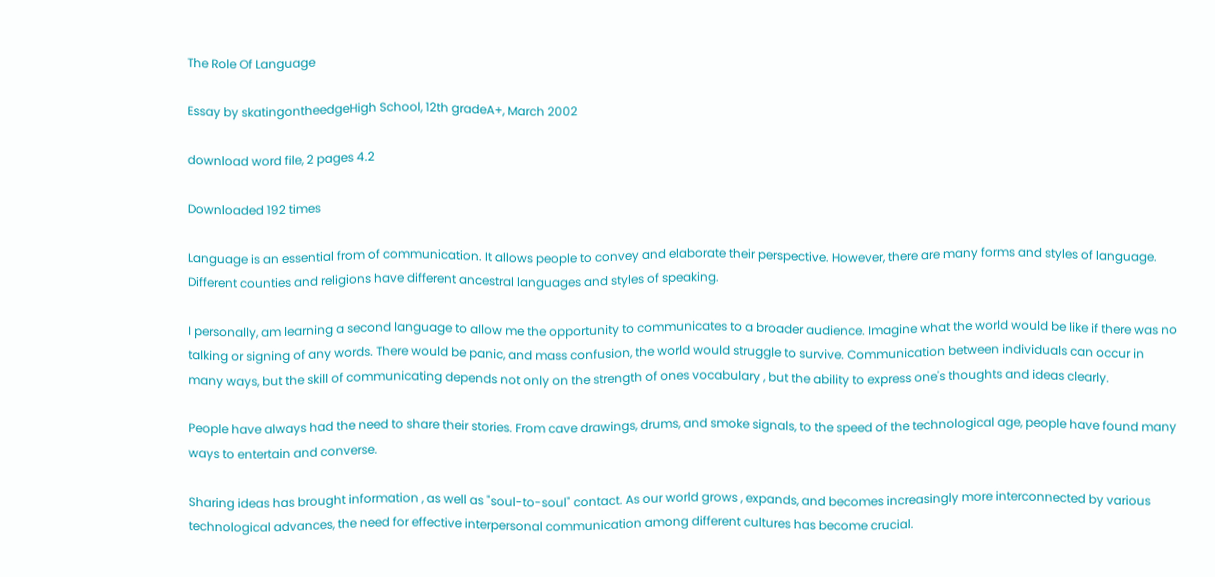The Role Of Language

Essay by skatingontheedgeHigh School, 12th gradeA+, March 2002

download word file, 2 pages 4.2

Downloaded 192 times

Language is an essential from of communication. It allows people to convey and elaborate their perspective. However, there are many forms and styles of language. Different counties and religions have different ancestral languages and styles of speaking.

I personally, am learning a second language to allow me the opportunity to communicates to a broader audience. Imagine what the world would be like if there was no talking or signing of any words. There would be panic, and mass confusion, the world would struggle to survive. Communication between individuals can occur in many ways, but the skill of communicating depends not only on the strength of ones vocabulary , but the ability to express one's thoughts and ideas clearly.

People have always had the need to share their stories. From cave drawings, drums, and smoke signals, to the speed of the technological age, people have found many ways to entertain and converse.

Sharing ideas has brought information , as well as "soul-to-soul" contact. As our world grows , expands, and becomes increasingly more interconnected by various technological advances, the need for effective interpersonal communication among different cultures has become crucial.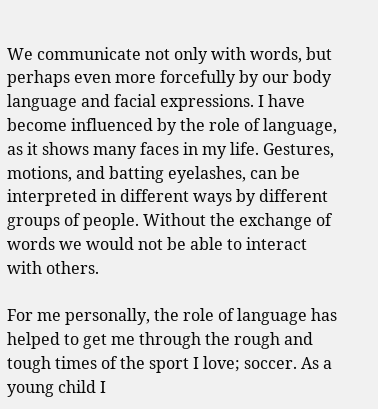We communicate not only with words, but perhaps even more forcefully by our body language and facial expressions. I have become influenced by the role of language, as it shows many faces in my life. Gestures, motions, and batting eyelashes, can be interpreted in different ways by different groups of people. Without the exchange of words we would not be able to interact with others.

For me personally, the role of language has helped to get me through the rough and tough times of the sport I love; soccer. As a young child I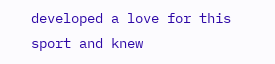developed a love for this sport and knew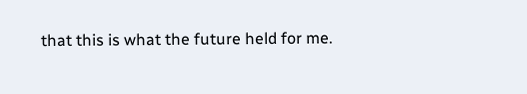that this is what the future held for me.